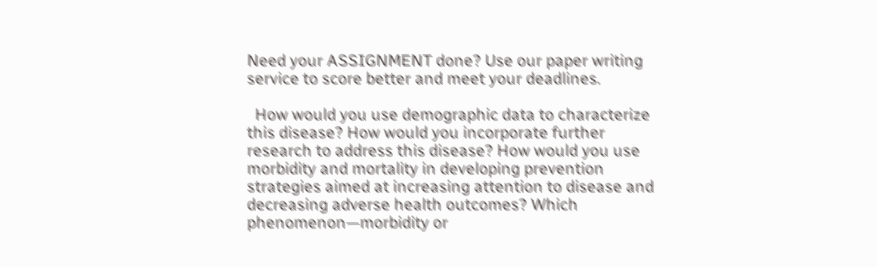Need your ASSIGNMENT done? Use our paper writing service to score better and meet your deadlines.

  How would you use demographic data to characterize this disease? How would you incorporate further research to address this disease? How would you use morbidity and mortality in developing prevention strategies aimed at increasing attention to disease and decreasing adverse health outcomes? Which phenomenon—morbidity or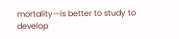mortality—is better to study to develop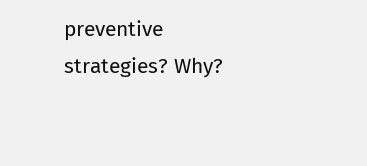preventive strategies? Why?